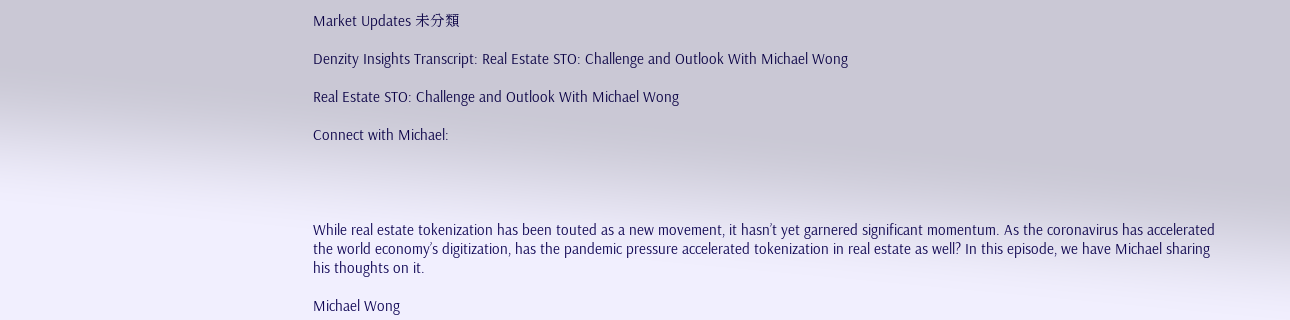Market Updates 未分類

Denzity Insights Transcript: Real Estate STO: Challenge and Outlook With Michael Wong

Real Estate STO: Challenge and Outlook With Michael Wong

Connect with Michael:




While real estate tokenization has been touted as a new movement, it hasn’t yet garnered significant momentum. As the coronavirus has accelerated the world economy’s digitization, has the pandemic pressure accelerated tokenization in real estate as well? In this episode, we have Michael sharing his thoughts on it.

Michael Wong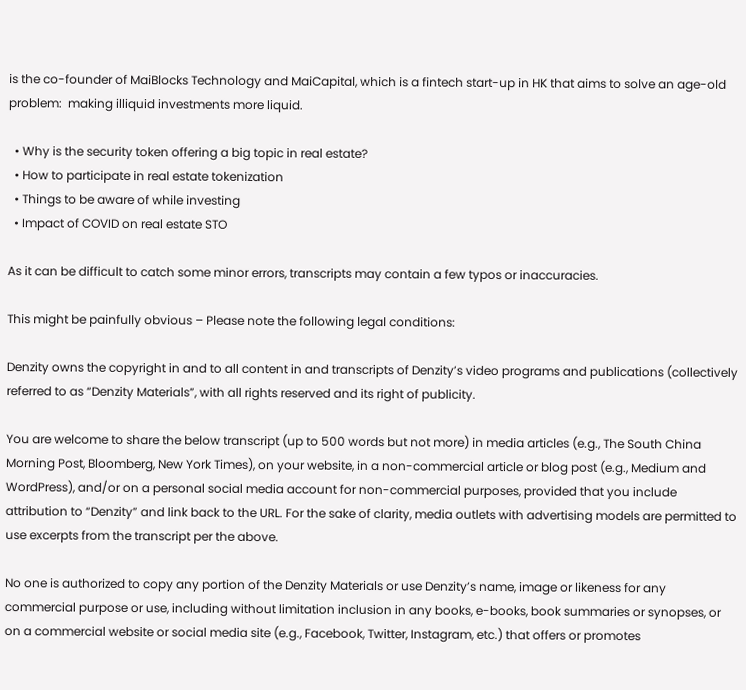is the co-founder of MaiBlocks Technology and MaiCapital, which is a fintech start-up in HK that aims to solve an age-old problem:  making illiquid investments more liquid.

  • Why is the security token offering a big topic in real estate?
  • How to participate in real estate tokenization
  • Things to be aware of while investing
  • Impact of COVID on real estate STO

As it can be difficult to catch some minor errors, transcripts may contain a few typos or inaccuracies.

This might be painfully obvious – Please note the following legal conditions:

Denzity owns the copyright in and to all content in and transcripts of Denzity’s video programs and publications (collectively referred to as “Denzity Materials”, with all rights reserved and its right of publicity.

You are welcome to share the below transcript (up to 500 words but not more) in media articles (e.g., The South China Morning Post, Bloomberg, New York Times), on your website, in a non-commercial article or blog post (e.g., Medium and WordPress), and/or on a personal social media account for non-commercial purposes, provided that you include attribution to “Denzity” and link back to the URL. For the sake of clarity, media outlets with advertising models are permitted to use excerpts from the transcript per the above.

No one is authorized to copy any portion of the Denzity Materials or use Denzity’s name, image or likeness for any commercial purpose or use, including without limitation inclusion in any books, e-books, book summaries or synopses, or on a commercial website or social media site (e.g., Facebook, Twitter, Instagram, etc.) that offers or promotes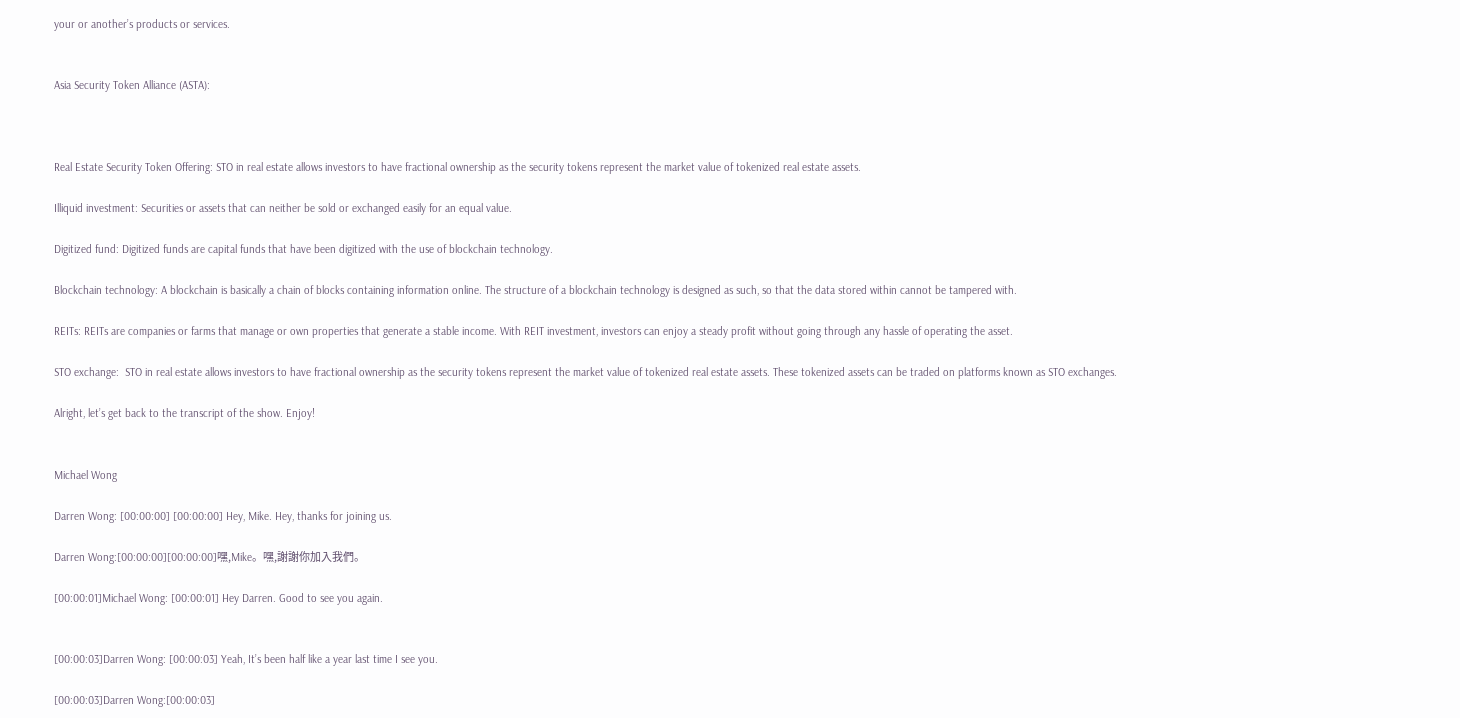your or another’s products or services.


Asia Security Token Alliance (ASTA):



Real Estate Security Token Offering: STO in real estate allows investors to have fractional ownership as the security tokens represent the market value of tokenized real estate assets.

Illiquid investment: Securities or assets that can neither be sold or exchanged easily for an equal value.

Digitized fund: Digitized funds are capital funds that have been digitized with the use of blockchain technology.

Blockchain technology: A blockchain is basically a chain of blocks containing information online. The structure of a blockchain technology is designed as such, so that the data stored within cannot be tampered with.

REITs: REITs are companies or farms that manage or own properties that generate a stable income. With REIT investment, investors can enjoy a steady profit without going through any hassle of operating the asset.

STO exchange:  STO in real estate allows investors to have fractional ownership as the security tokens represent the market value of tokenized real estate assets. These tokenized assets can be traded on platforms known as STO exchanges.

Alright, let’s get back to the transcript of the show. Enjoy!


Michael Wong

Darren Wong: [00:00:00] [00:00:00] Hey, Mike. Hey, thanks for joining us.

Darren Wong:[00:00:00][00:00:00]嘿,Mike。嘿,謝謝你加入我們。

[00:00:01]Michael Wong: [00:00:01] Hey Darren. Good to see you again.


[00:00:03]Darren Wong: [00:00:03] Yeah, It’s been half like a year last time I see you.

[00:00:03]Darren Wong:[00:00:03]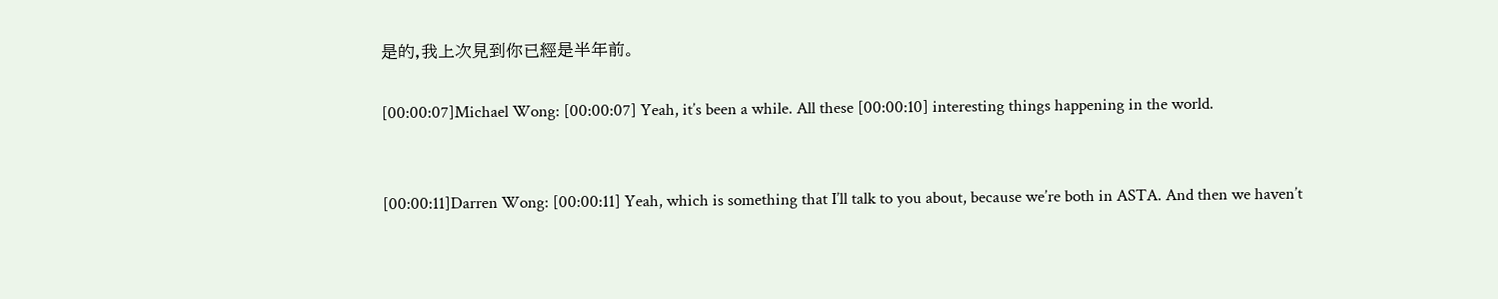是的,我上次見到你已經是半年前。

[00:00:07]Michael Wong: [00:00:07] Yeah, it’s been a while. All these [00:00:10] interesting things happening in the world.


[00:00:11]Darren Wong: [00:00:11] Yeah, which is something that I’ll talk to you about, because we’re both in ASTA. And then we haven’t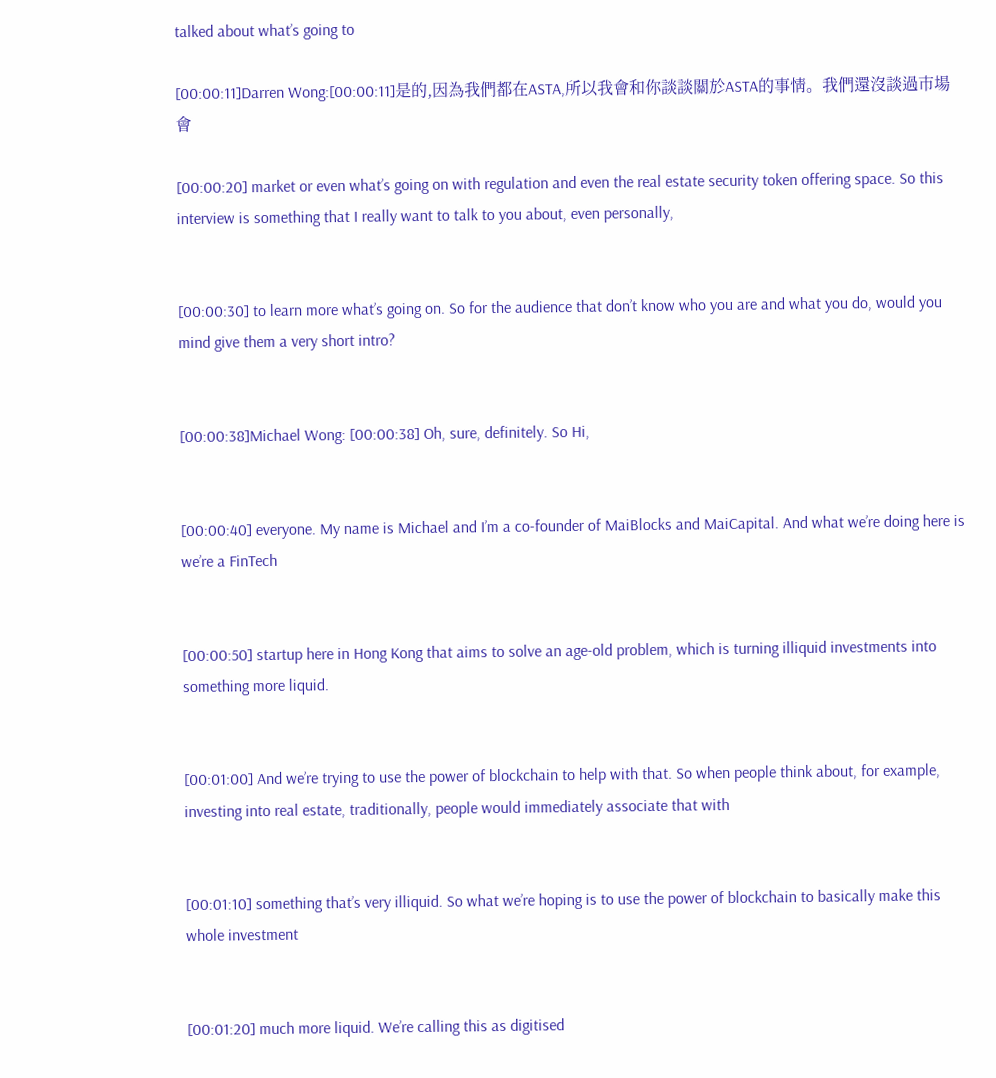talked about what’s going to

[00:00:11]Darren Wong:[00:00:11]是的,因為我們都在ASTA,所以我會和你談談關於ASTA的事情。我們還沒談過市場會

[00:00:20] market or even what’s going on with regulation and even the real estate security token offering space. So this interview is something that I really want to talk to you about, even personally,


[00:00:30] to learn more what’s going on. So for the audience that don’t know who you are and what you do, would you mind give them a very short intro?


[00:00:38]Michael Wong: [00:00:38] Oh, sure, definitely. So Hi,


[00:00:40] everyone. My name is Michael and I’m a co-founder of MaiBlocks and MaiCapital. And what we’re doing here is we’re a FinTech


[00:00:50] startup here in Hong Kong that aims to solve an age-old problem, which is turning illiquid investments into something more liquid.


[00:01:00] And we’re trying to use the power of blockchain to help with that. So when people think about, for example, investing into real estate, traditionally, people would immediately associate that with


[00:01:10] something that’s very illiquid. So what we’re hoping is to use the power of blockchain to basically make this whole investment


[00:01:20] much more liquid. We’re calling this as digitised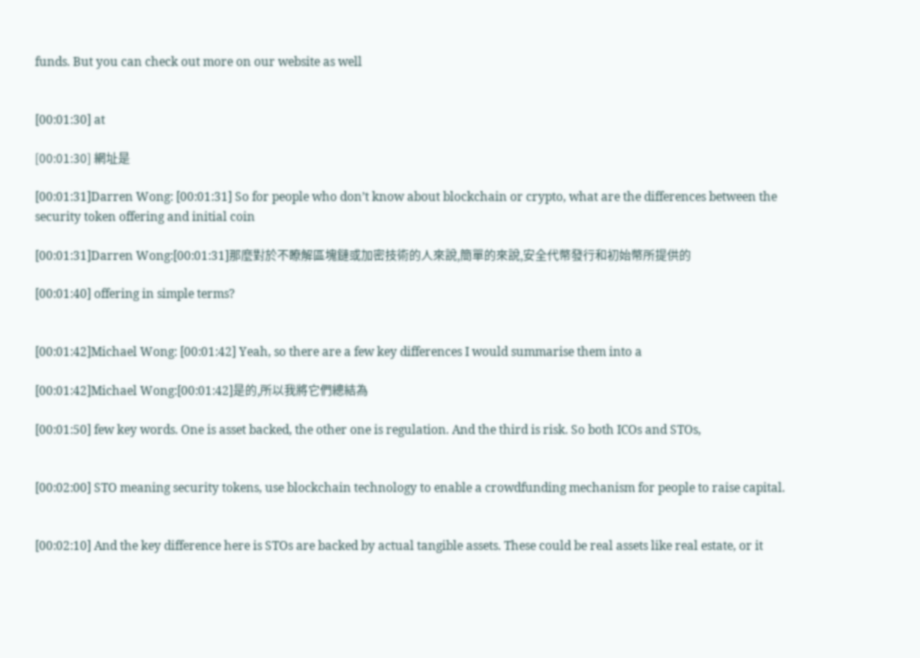funds. But you can check out more on our website as well


[00:01:30] at

[00:01:30] 網址是

[00:01:31]Darren Wong: [00:01:31] So for people who don’t know about blockchain or crypto, what are the differences between the security token offering and initial coin

[00:01:31]Darren Wong:[00:01:31]那麼對於不瞭解區塊鏈或加密技術的人來說,簡單的來說,安全代幣發行和初始幣所提供的

[00:01:40] offering in simple terms?


[00:01:42]Michael Wong: [00:01:42] Yeah, so there are a few key differences I would summarise them into a

[00:01:42]Michael Wong:[00:01:42]是的,所以我將它們總結為

[00:01:50] few key words. One is asset backed, the other one is regulation. And the third is risk. So both ICOs and STOs,


[00:02:00] STO meaning security tokens, use blockchain technology to enable a crowdfunding mechanism for people to raise capital.


[00:02:10] And the key difference here is STOs are backed by actual tangible assets. These could be real assets like real estate, or it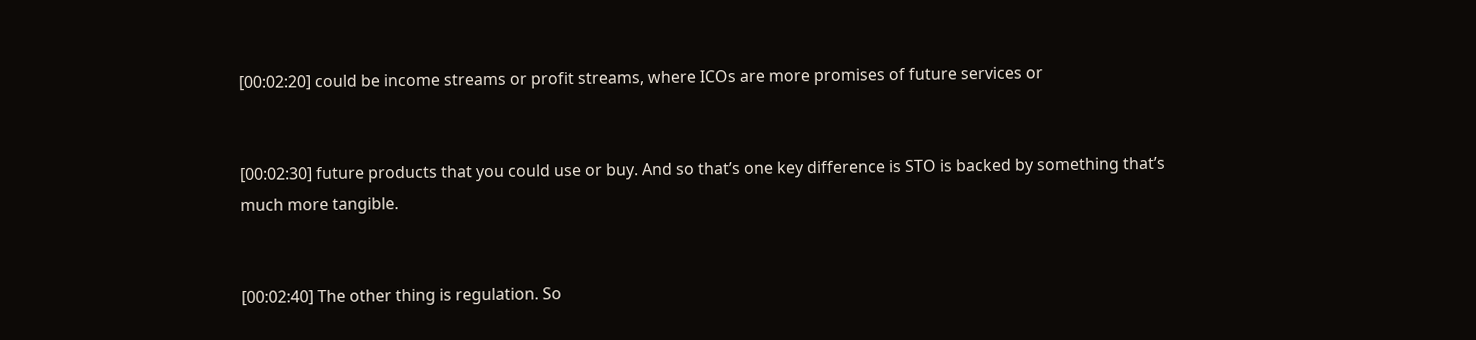[00:02:20] could be income streams or profit streams, where ICOs are more promises of future services or


[00:02:30] future products that you could use or buy. And so that’s one key difference is STO is backed by something that’s much more tangible.


[00:02:40] The other thing is regulation. So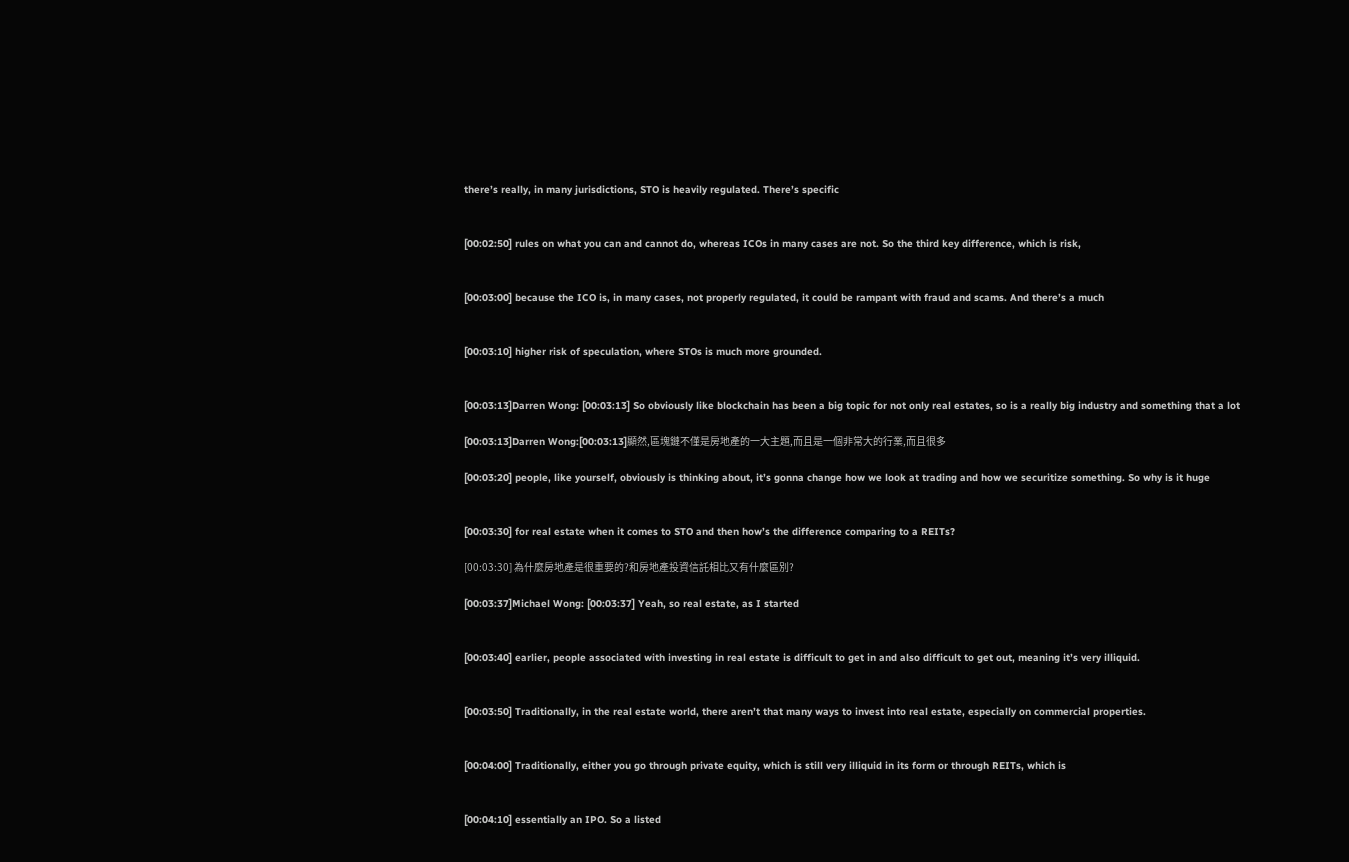there’s really, in many jurisdictions, STO is heavily regulated. There’s specific


[00:02:50] rules on what you can and cannot do, whereas ICOs in many cases are not. So the third key difference, which is risk,


[00:03:00] because the ICO is, in many cases, not properly regulated, it could be rampant with fraud and scams. And there’s a much


[00:03:10] higher risk of speculation, where STOs is much more grounded.


[00:03:13]Darren Wong: [00:03:13] So obviously like blockchain has been a big topic for not only real estates, so is a really big industry and something that a lot

[00:03:13]Darren Wong:[00:03:13]顯然,區塊鏈不僅是房地產的一大主題,而且是一個非常大的行業,而且很多

[00:03:20] people, like yourself, obviously is thinking about, it’s gonna change how we look at trading and how we securitize something. So why is it huge


[00:03:30] for real estate when it comes to STO and then how’s the difference comparing to a REITs?

[00:03:30] 為什麼房地產是很重要的?和房地產投資信託相比又有什麼區別?

[00:03:37]Michael Wong: [00:03:37] Yeah, so real estate, as I started


[00:03:40] earlier, people associated with investing in real estate is difficult to get in and also difficult to get out, meaning it’s very illiquid.


[00:03:50] Traditionally, in the real estate world, there aren’t that many ways to invest into real estate, especially on commercial properties.


[00:04:00] Traditionally, either you go through private equity, which is still very illiquid in its form or through REITs, which is


[00:04:10] essentially an IPO. So a listed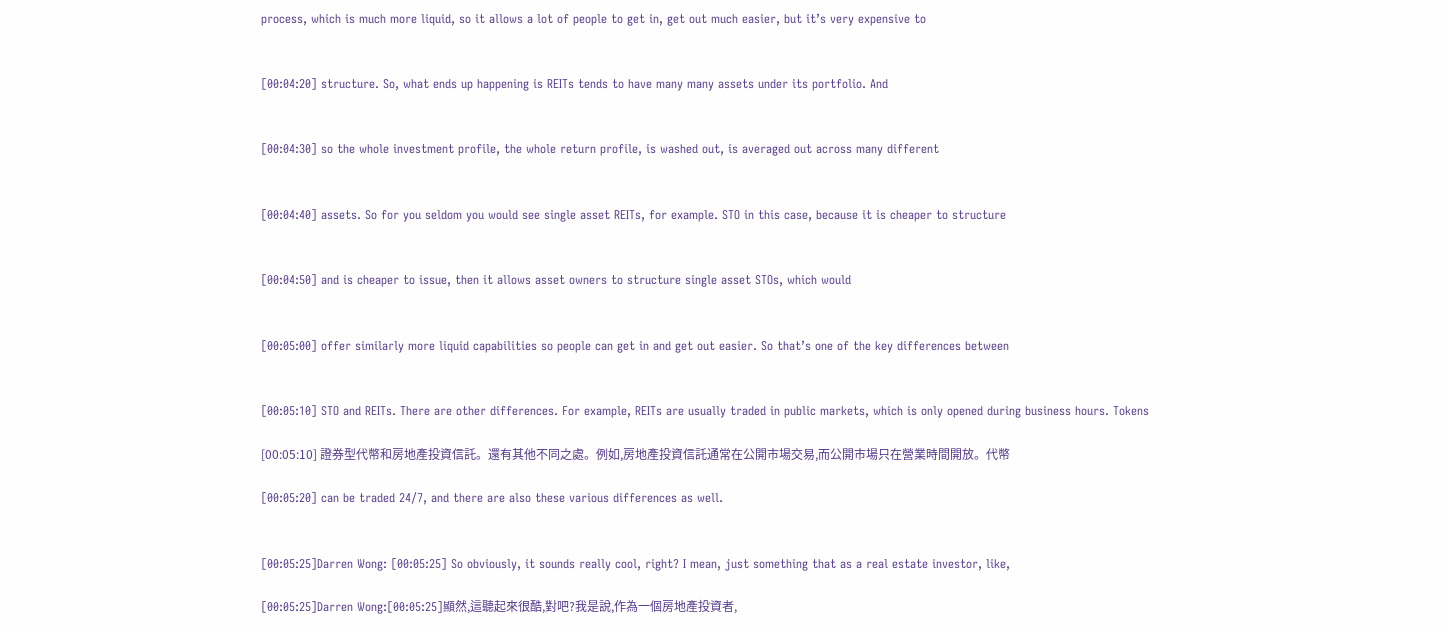process, which is much more liquid, so it allows a lot of people to get in, get out much easier, but it’s very expensive to


[00:04:20] structure. So, what ends up happening is REITs tends to have many many assets under its portfolio. And


[00:04:30] so the whole investment profile, the whole return profile, is washed out, is averaged out across many different


[00:04:40] assets. So for you seldom you would see single asset REITs, for example. STO in this case, because it is cheaper to structure


[00:04:50] and is cheaper to issue, then it allows asset owners to structure single asset STOs, which would


[00:05:00] offer similarly more liquid capabilities so people can get in and get out easier. So that’s one of the key differences between


[00:05:10] STO and REITs. There are other differences. For example, REITs are usually traded in public markets, which is only opened during business hours. Tokens

[00:05:10] 證券型代幣和房地產投資信託。還有其他不同之處。例如,房地產投資信託通常在公開市場交易,而公開市場只在營業時間開放。代幣

[00:05:20] can be traded 24/7, and there are also these various differences as well.


[00:05:25]Darren Wong: [00:05:25] So obviously, it sounds really cool, right? I mean, just something that as a real estate investor, like,

[00:05:25]Darren Wong:[00:05:25]顯然,這聽起來很酷,對吧?我是說,作為一個房地產投資者,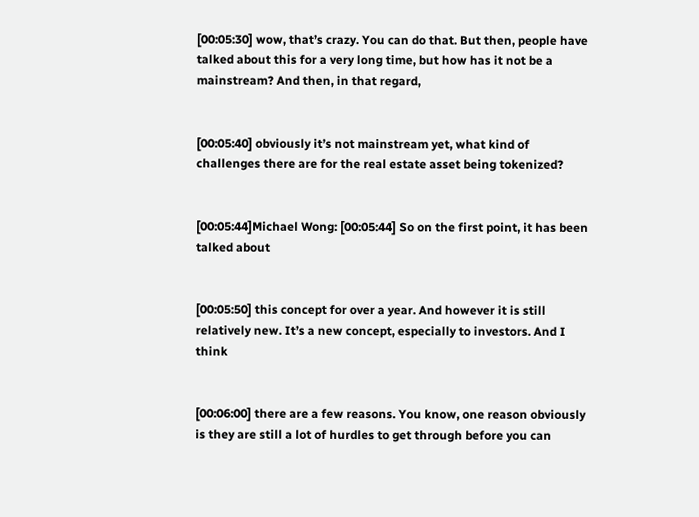[00:05:30] wow, that’s crazy. You can do that. But then, people have talked about this for a very long time, but how has it not be a mainstream? And then, in that regard,


[00:05:40] obviously it’s not mainstream yet, what kind of challenges there are for the real estate asset being tokenized?


[00:05:44]Michael Wong: [00:05:44] So on the first point, it has been talked about


[00:05:50] this concept for over a year. And however it is still relatively new. It’s a new concept, especially to investors. And I think


[00:06:00] there are a few reasons. You know, one reason obviously is they are still a lot of hurdles to get through before you can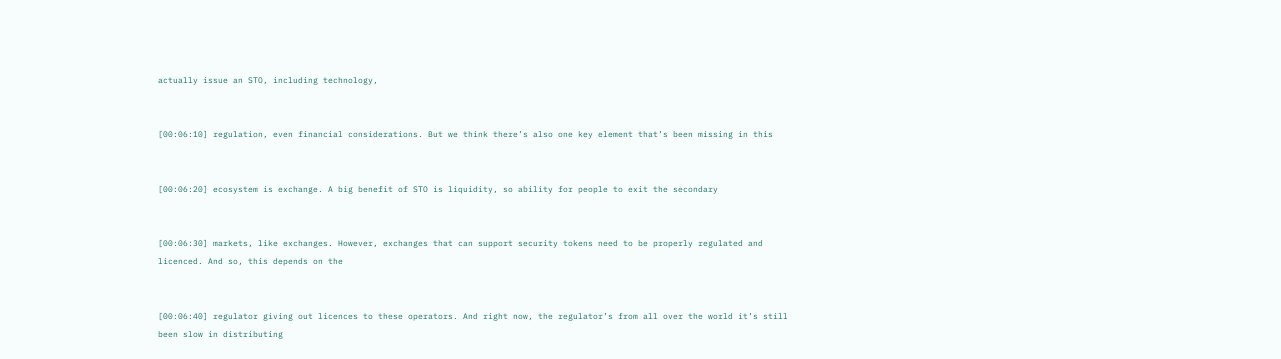actually issue an STO, including technology,


[00:06:10] regulation, even financial considerations. But we think there’s also one key element that’s been missing in this


[00:06:20] ecosystem is exchange. A big benefit of STO is liquidity, so ability for people to exit the secondary


[00:06:30] markets, like exchanges. However, exchanges that can support security tokens need to be properly regulated and licenced. And so, this depends on the


[00:06:40] regulator giving out licences to these operators. And right now, the regulator’s from all over the world it’s still been slow in distributing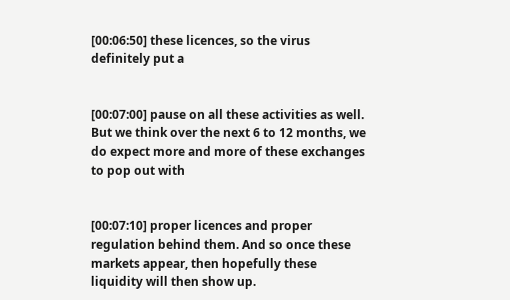[00:06:50] these licences, so the virus definitely put a


[00:07:00] pause on all these activities as well. But we think over the next 6 to 12 months, we do expect more and more of these exchanges to pop out with


[00:07:10] proper licences and proper regulation behind them. And so once these markets appear, then hopefully these liquidity will then show up.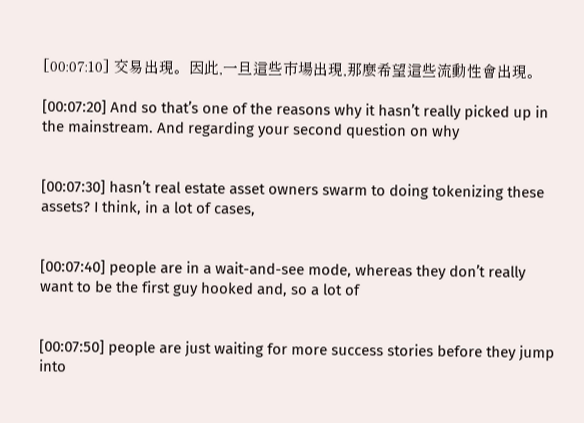[00:07:10] 交易出現。因此,一旦這些市場出現,那麼希望這些流動性會出現。

[00:07:20] And so that’s one of the reasons why it hasn’t really picked up in the mainstream. And regarding your second question on why


[00:07:30] hasn’t real estate asset owners swarm to doing tokenizing these assets? I think, in a lot of cases,


[00:07:40] people are in a wait-and-see mode, whereas they don’t really want to be the first guy hooked and, so a lot of


[00:07:50] people are just waiting for more success stories before they jump into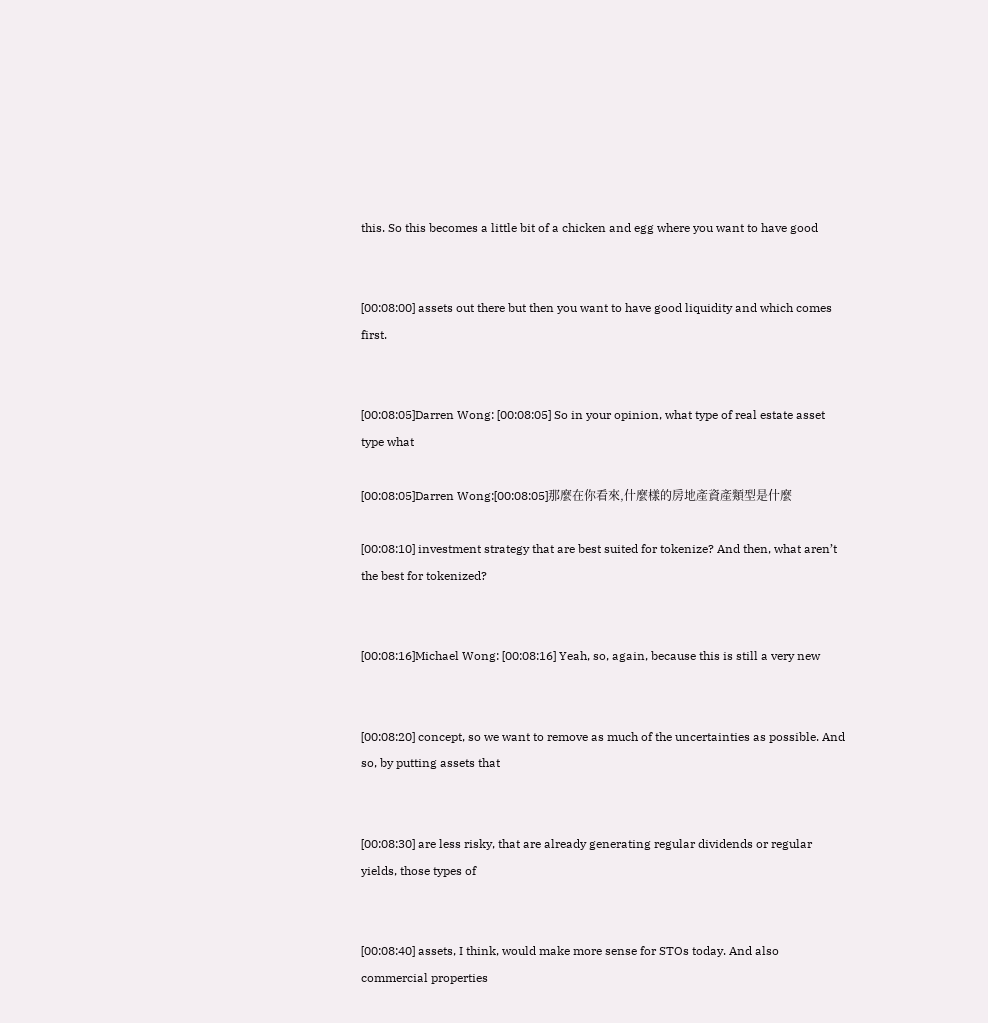this. So this becomes a little bit of a chicken and egg where you want to have good


[00:08:00] assets out there but then you want to have good liquidity and which comes first.


[00:08:05]Darren Wong: [00:08:05] So in your opinion, what type of real estate asset type what

[00:08:05]Darren Wong:[00:08:05]那麼在你看來,什麼樣的房地產資產類型是什麼

[00:08:10] investment strategy that are best suited for tokenize? And then, what aren’t the best for tokenized?


[00:08:16]Michael Wong: [00:08:16] Yeah, so, again, because this is still a very new


[00:08:20] concept, so we want to remove as much of the uncertainties as possible. And so, by putting assets that


[00:08:30] are less risky, that are already generating regular dividends or regular yields, those types of


[00:08:40] assets, I think, would make more sense for STOs today. And also commercial properties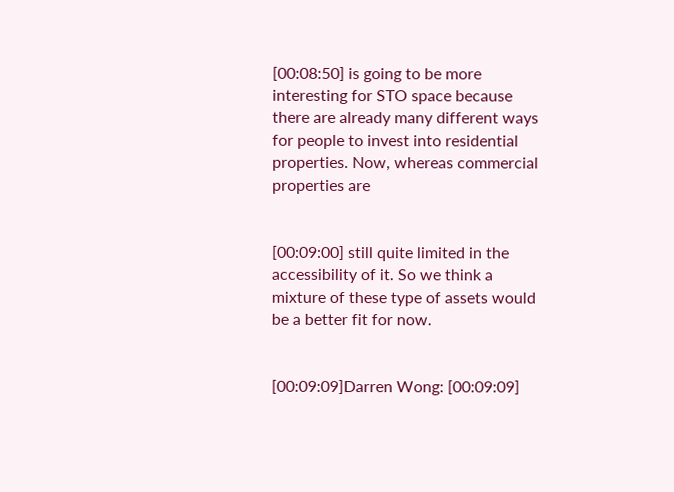[00:08:50] is going to be more interesting for STO space because there are already many different ways for people to invest into residential properties. Now, whereas commercial properties are


[00:09:00] still quite limited in the accessibility of it. So we think a mixture of these type of assets would be a better fit for now.


[00:09:09]Darren Wong: [00:09:09]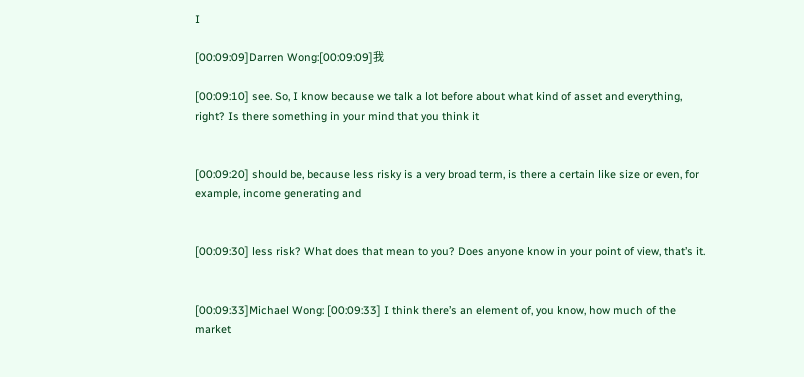I

[00:09:09]Darren Wong:[00:09:09]我

[00:09:10] see. So, I know because we talk a lot before about what kind of asset and everything, right? Is there something in your mind that you think it


[00:09:20] should be, because less risky is a very broad term, is there a certain like size or even, for example, income generating and


[00:09:30] less risk? What does that mean to you? Does anyone know in your point of view, that’s it.


[00:09:33]Michael Wong: [00:09:33] I think there’s an element of, you know, how much of the market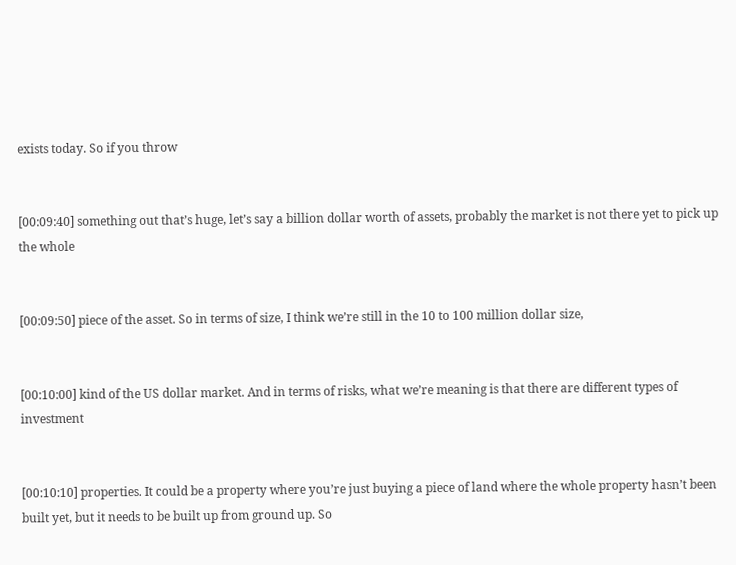exists today. So if you throw


[00:09:40] something out that’s huge, let’s say a billion dollar worth of assets, probably the market is not there yet to pick up the whole


[00:09:50] piece of the asset. So in terms of size, I think we’re still in the 10 to 100 million dollar size,


[00:10:00] kind of the US dollar market. And in terms of risks, what we’re meaning is that there are different types of investment


[00:10:10] properties. It could be a property where you’re just buying a piece of land where the whole property hasn’t been built yet, but it needs to be built up from ground up. So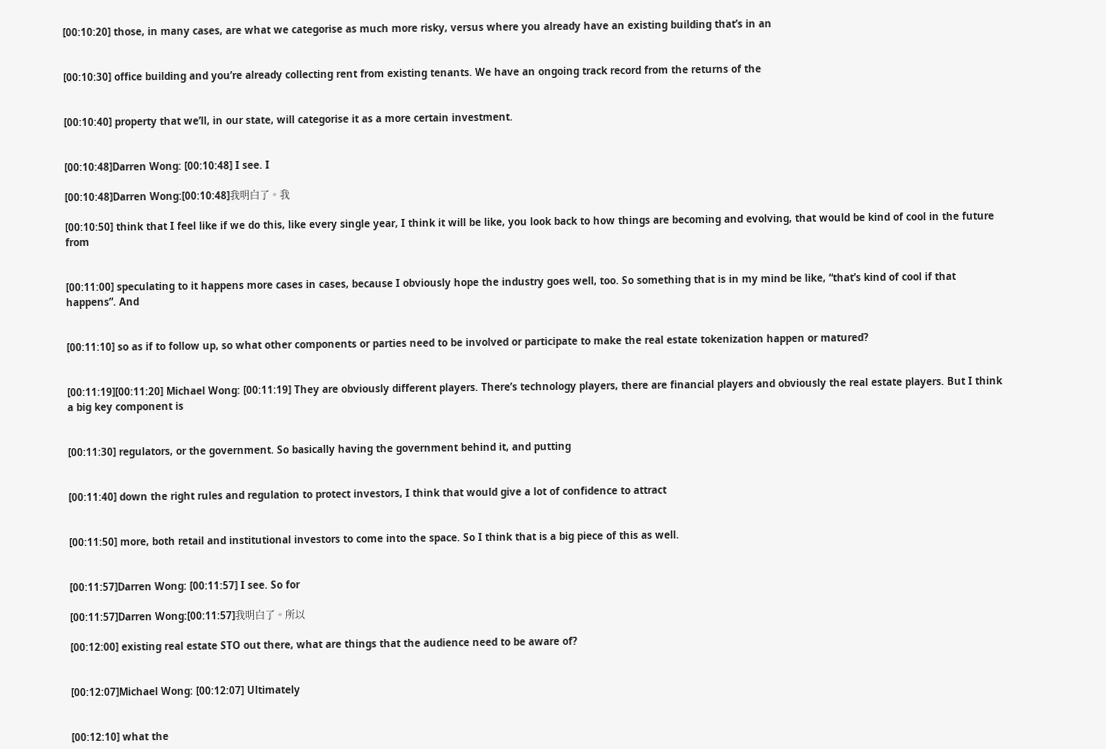[00:10:20] those, in many cases, are what we categorise as much more risky, versus where you already have an existing building that’s in an


[00:10:30] office building and you’re already collecting rent from existing tenants. We have an ongoing track record from the returns of the


[00:10:40] property that we’ll, in our state, will categorise it as a more certain investment.


[00:10:48]Darren Wong: [00:10:48] I see. I

[00:10:48]Darren Wong:[00:10:48]我明白了。我

[00:10:50] think that I feel like if we do this, like every single year, I think it will be like, you look back to how things are becoming and evolving, that would be kind of cool in the future from


[00:11:00] speculating to it happens more cases in cases, because I obviously hope the industry goes well, too. So something that is in my mind be like, “that’s kind of cool if that happens”. And


[00:11:10] so as if to follow up, so what other components or parties need to be involved or participate to make the real estate tokenization happen or matured?


[00:11:19][00:11:20] Michael Wong: [00:11:19] They are obviously different players. There’s technology players, there are financial players and obviously the real estate players. But I think a big key component is


[00:11:30] regulators, or the government. So basically having the government behind it, and putting


[00:11:40] down the right rules and regulation to protect investors, I think that would give a lot of confidence to attract


[00:11:50] more, both retail and institutional investors to come into the space. So I think that is a big piece of this as well.


[00:11:57]Darren Wong: [00:11:57] I see. So for

[00:11:57]Darren Wong:[00:11:57]我明白了。所以

[00:12:00] existing real estate STO out there, what are things that the audience need to be aware of?


[00:12:07]Michael Wong: [00:12:07] Ultimately


[00:12:10] what the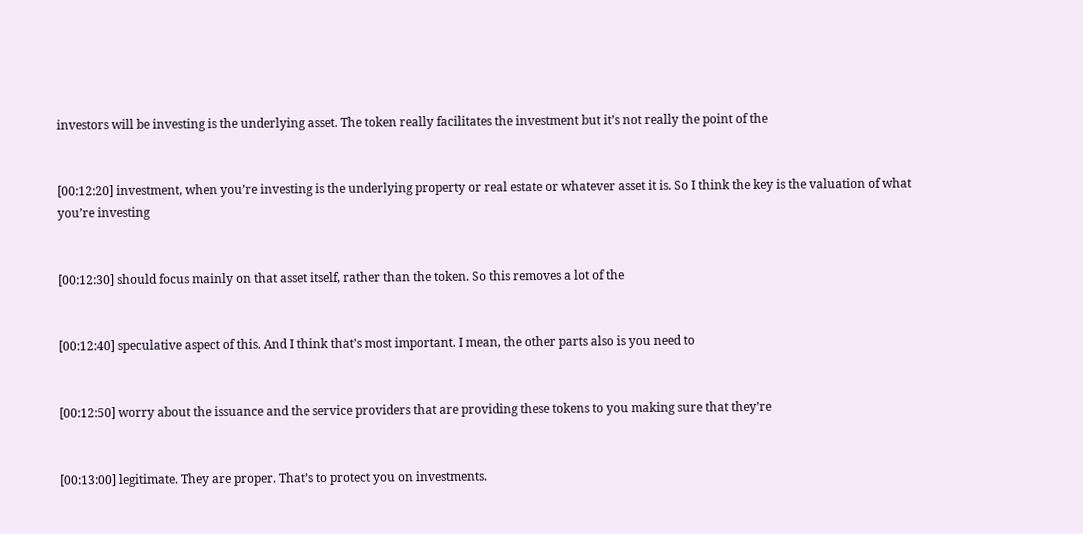investors will be investing is the underlying asset. The token really facilitates the investment but it’s not really the point of the


[00:12:20] investment, when you’re investing is the underlying property or real estate or whatever asset it is. So I think the key is the valuation of what you’re investing


[00:12:30] should focus mainly on that asset itself, rather than the token. So this removes a lot of the


[00:12:40] speculative aspect of this. And I think that’s most important. I mean, the other parts also is you need to


[00:12:50] worry about the issuance and the service providers that are providing these tokens to you making sure that they’re


[00:13:00] legitimate. They are proper. That’s to protect you on investments.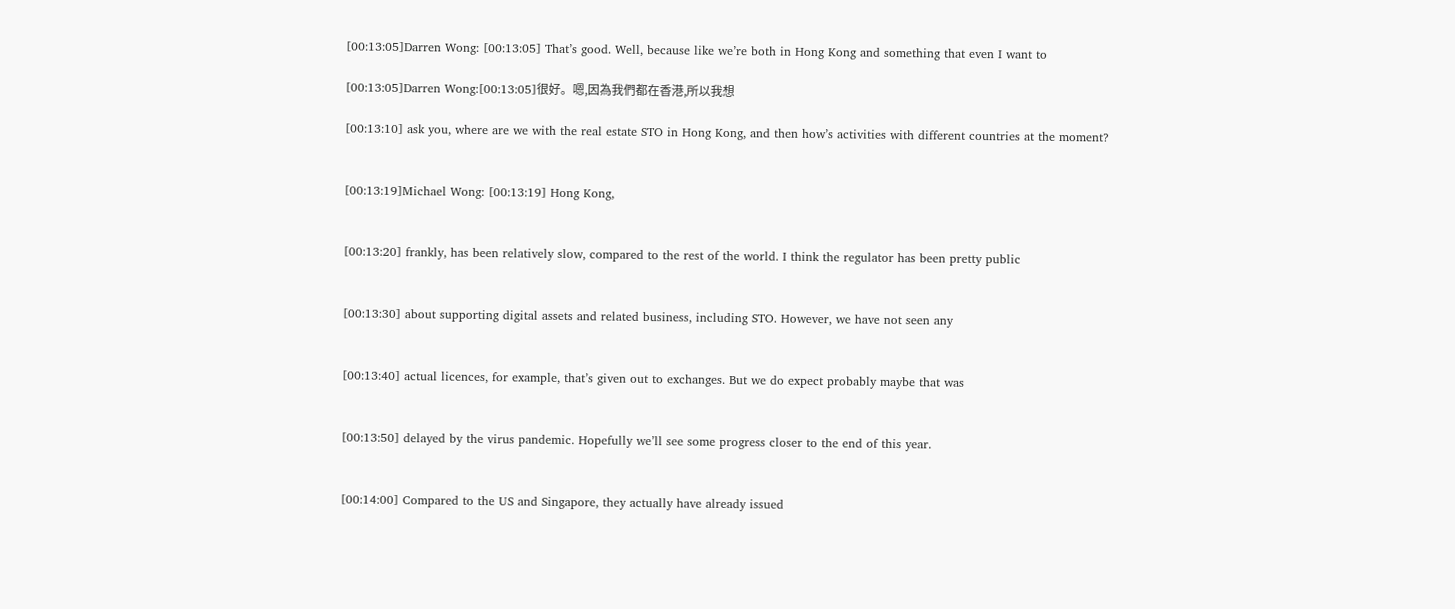[00:13:05]Darren Wong: [00:13:05] That’s good. Well, because like we’re both in Hong Kong and something that even I want to

[00:13:05]Darren Wong:[00:13:05]很好。嗯,因為我們都在香港,所以我想

[00:13:10] ask you, where are we with the real estate STO in Hong Kong, and then how’s activities with different countries at the moment?


[00:13:19]Michael Wong: [00:13:19] Hong Kong,


[00:13:20] frankly, has been relatively slow, compared to the rest of the world. I think the regulator has been pretty public


[00:13:30] about supporting digital assets and related business, including STO. However, we have not seen any


[00:13:40] actual licences, for example, that’s given out to exchanges. But we do expect probably maybe that was


[00:13:50] delayed by the virus pandemic. Hopefully we’ll see some progress closer to the end of this year.


[00:14:00] Compared to the US and Singapore, they actually have already issued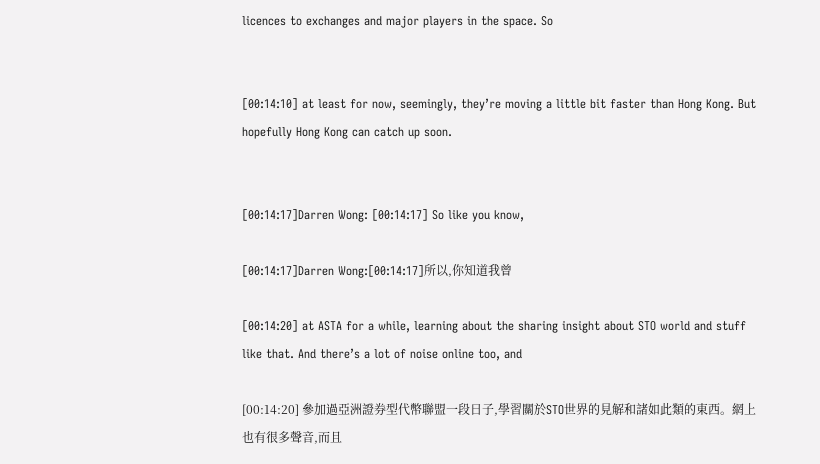licences to exchanges and major players in the space. So


[00:14:10] at least for now, seemingly, they’re moving a little bit faster than Hong Kong. But hopefully Hong Kong can catch up soon.


[00:14:17]Darren Wong: [00:14:17] So like you know,

[00:14:17]Darren Wong:[00:14:17]所以,你知道我曾

[00:14:20] at ASTA for a while, learning about the sharing insight about STO world and stuff like that. And there’s a lot of noise online too, and

[00:14:20] 參加過亞洲證券型代幣聯盟一段日子,學習關於STO世界的見解和諸如此類的東西。網上也有很多聲音,而且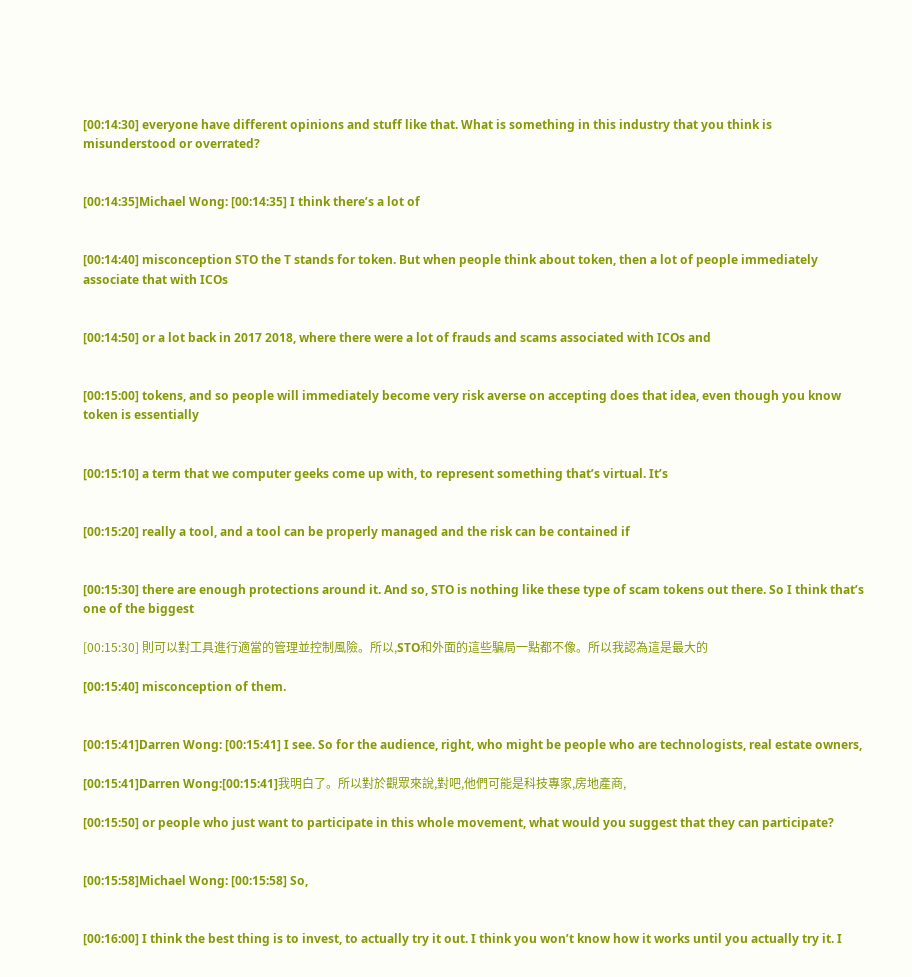[00:14:30] everyone have different opinions and stuff like that. What is something in this industry that you think is misunderstood or overrated?


[00:14:35]Michael Wong: [00:14:35] I think there’s a lot of


[00:14:40] misconception STO the T stands for token. But when people think about token, then a lot of people immediately associate that with ICOs


[00:14:50] or a lot back in 2017 2018, where there were a lot of frauds and scams associated with ICOs and


[00:15:00] tokens, and so people will immediately become very risk averse on accepting does that idea, even though you know token is essentially


[00:15:10] a term that we computer geeks come up with, to represent something that’s virtual. It’s


[00:15:20] really a tool, and a tool can be properly managed and the risk can be contained if


[00:15:30] there are enough protections around it. And so, STO is nothing like these type of scam tokens out there. So I think that’s one of the biggest

[00:15:30] 則可以對工具進行適當的管理並控制風險。所以,STO和外面的這些騙局一點都不像。所以我認為這是最大的

[00:15:40] misconception of them.


[00:15:41]Darren Wong: [00:15:41] I see. So for the audience, right, who might be people who are technologists, real estate owners,

[00:15:41]Darren Wong:[00:15:41]我明白了。所以對於觀眾來說,對吧,他們可能是科技專家,房地產商,

[00:15:50] or people who just want to participate in this whole movement, what would you suggest that they can participate?


[00:15:58]Michael Wong: [00:15:58] So,


[00:16:00] I think the best thing is to invest, to actually try it out. I think you won’t know how it works until you actually try it. I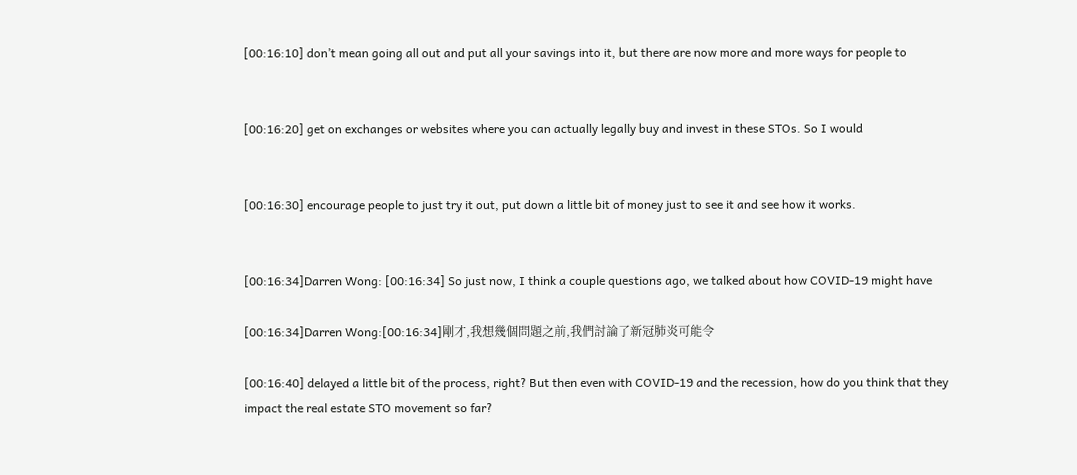[00:16:10] don’t mean going all out and put all your savings into it, but there are now more and more ways for people to


[00:16:20] get on exchanges or websites where you can actually legally buy and invest in these STOs. So I would


[00:16:30] encourage people to just try it out, put down a little bit of money just to see it and see how it works.


[00:16:34]Darren Wong: [00:16:34] So just now, I think a couple questions ago, we talked about how COVID-19 might have

[00:16:34]Darren Wong:[00:16:34]剛才,我想幾個問題之前,我們討論了新冠肺炎可能令

[00:16:40] delayed a little bit of the process, right? But then even with COVID-19 and the recession, how do you think that they impact the real estate STO movement so far?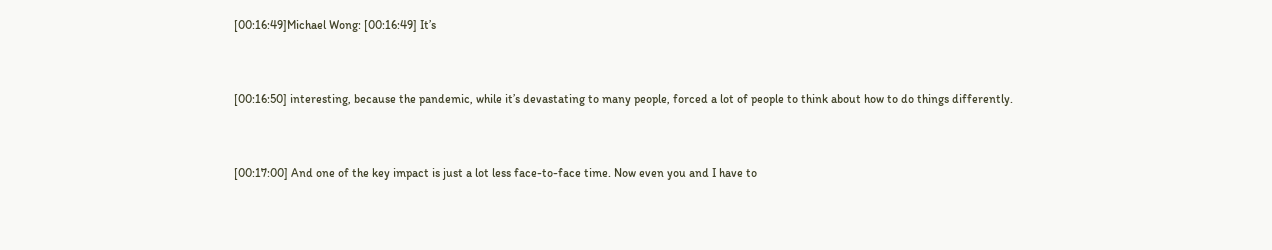[00:16:49]Michael Wong: [00:16:49] It’s


[00:16:50] interesting, because the pandemic, while it’s devastating to many people, forced a lot of people to think about how to do things differently.


[00:17:00] And one of the key impact is just a lot less face-to-face time. Now even you and I have to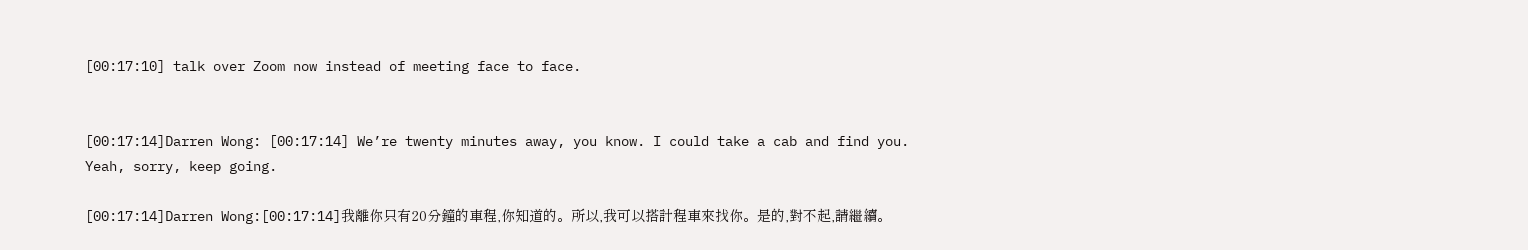[00:17:10] talk over Zoom now instead of meeting face to face.


[00:17:14]Darren Wong: [00:17:14] We’re twenty minutes away, you know. I could take a cab and find you. Yeah, sorry, keep going.

[00:17:14]Darren Wong:[00:17:14]我離你只有20分鐘的車程,你知道的。所以,我可以搭計程車來找你。是的,對不起,請繼續。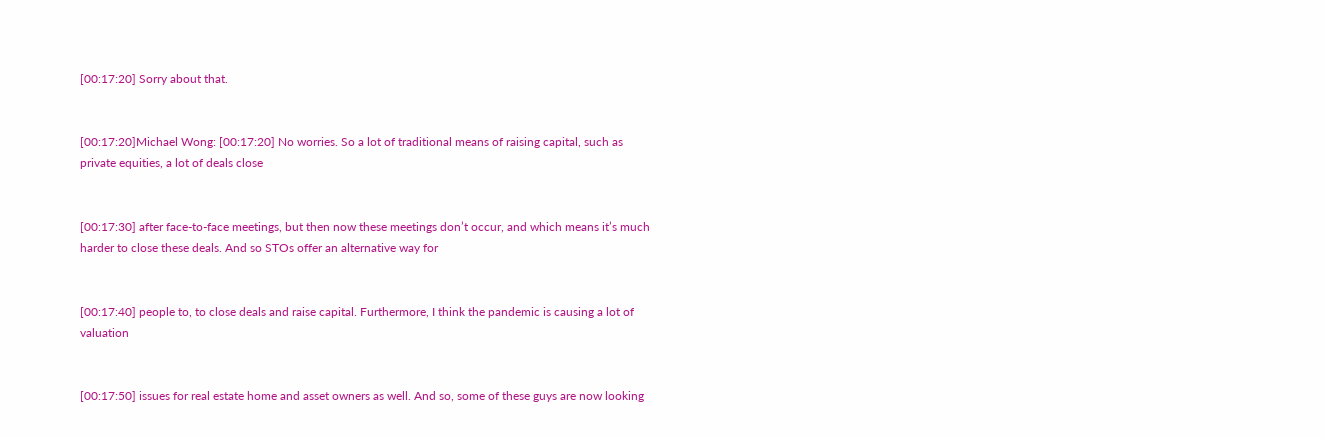[00:17:20] Sorry about that.


[00:17:20]Michael Wong: [00:17:20] No worries. So a lot of traditional means of raising capital, such as private equities, a lot of deals close


[00:17:30] after face-to-face meetings, but then now these meetings don’t occur, and which means it’s much harder to close these deals. And so STOs offer an alternative way for


[00:17:40] people to, to close deals and raise capital. Furthermore, I think the pandemic is causing a lot of valuation


[00:17:50] issues for real estate home and asset owners as well. And so, some of these guys are now looking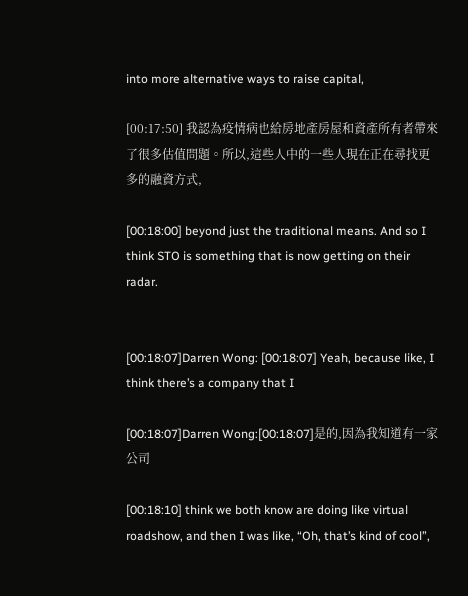into more alternative ways to raise capital,

[00:17:50] 我認為疫情病也給房地產房屋和資產所有者帶來了很多估值問題。所以,這些人中的一些人現在正在尋找更多的融資方式,

[00:18:00] beyond just the traditional means. And so I think STO is something that is now getting on their radar.


[00:18:07]Darren Wong: [00:18:07] Yeah, because like, I think there’s a company that I

[00:18:07]Darren Wong:[00:18:07]是的,因為我知道有一家公司

[00:18:10] think we both know are doing like virtual roadshow, and then I was like, “Oh, that’s kind of cool”,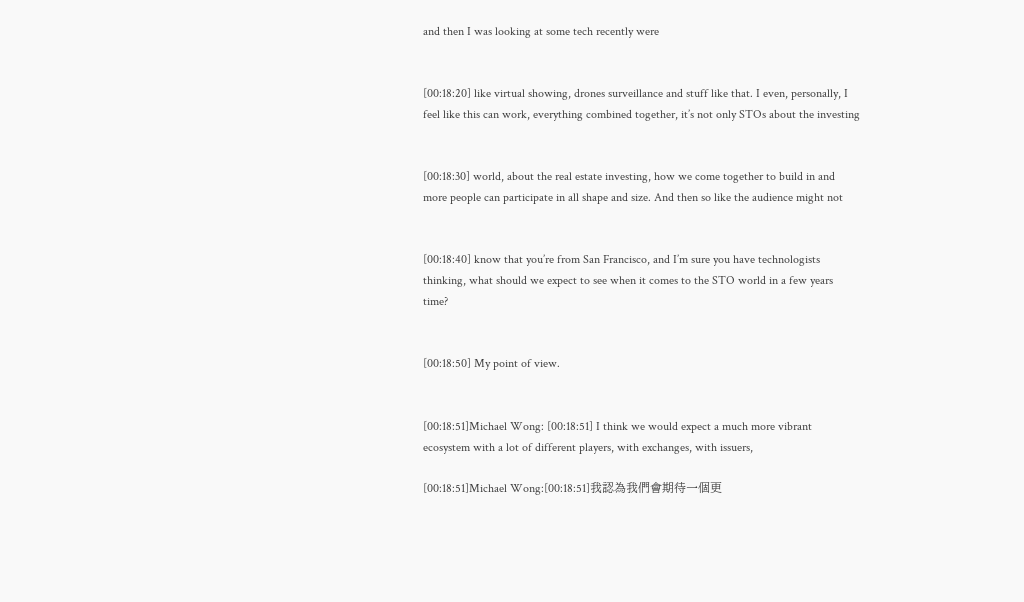and then I was looking at some tech recently were


[00:18:20] like virtual showing, drones surveillance and stuff like that. I even, personally, I feel like this can work, everything combined together, it’s not only STOs about the investing


[00:18:30] world, about the real estate investing, how we come together to build in and more people can participate in all shape and size. And then so like the audience might not


[00:18:40] know that you’re from San Francisco, and I’m sure you have technologists thinking, what should we expect to see when it comes to the STO world in a few years time?


[00:18:50] My point of view.


[00:18:51]Michael Wong: [00:18:51] I think we would expect a much more vibrant ecosystem with a lot of different players, with exchanges, with issuers,

[00:18:51]Michael Wong:[00:18:51]我認為我們會期待一個更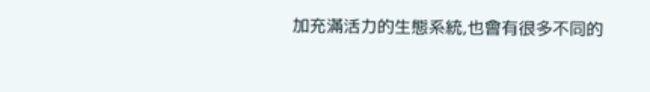加充滿活力的生態系統,也會有很多不同的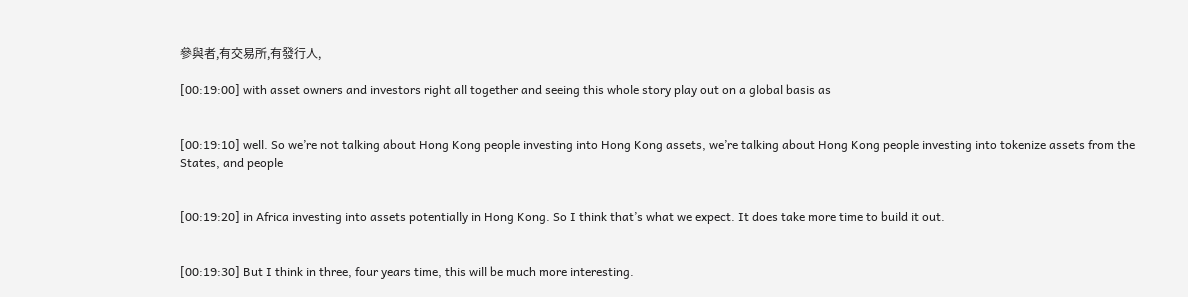參與者,有交易所,有發行人,

[00:19:00] with asset owners and investors right all together and seeing this whole story play out on a global basis as


[00:19:10] well. So we’re not talking about Hong Kong people investing into Hong Kong assets, we’re talking about Hong Kong people investing into tokenize assets from the States, and people


[00:19:20] in Africa investing into assets potentially in Hong Kong. So I think that’s what we expect. It does take more time to build it out.


[00:19:30] But I think in three, four years time, this will be much more interesting.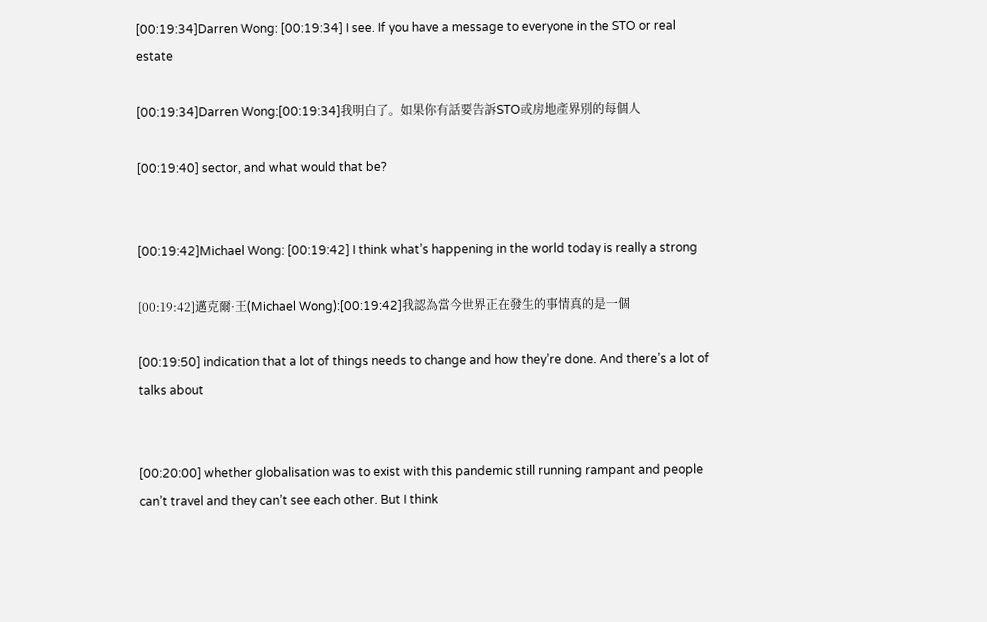[00:19:34]Darren Wong: [00:19:34] I see. If you have a message to everyone in the STO or real estate

[00:19:34]Darren Wong:[00:19:34]我明白了。如果你有話要告訴STO或房地產界別的每個人

[00:19:40] sector, and what would that be?


[00:19:42]Michael Wong: [00:19:42] I think what’s happening in the world today is really a strong

[00:19:42]邁克爾·王(Michael Wong):[00:19:42]我認為當今世界正在發生的事情真的是一個

[00:19:50] indication that a lot of things needs to change and how they’re done. And there’s a lot of talks about


[00:20:00] whether globalisation was to exist with this pandemic still running rampant and people can’t travel and they can’t see each other. But I think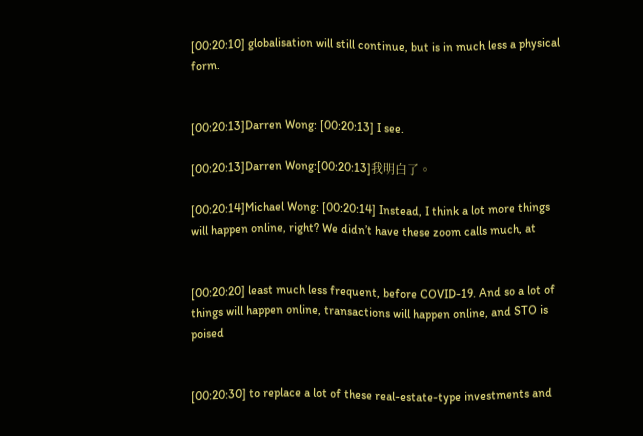[00:20:10] globalisation will still continue, but is in much less a physical form.


[00:20:13]Darren Wong: [00:20:13] I see.

[00:20:13]Darren Wong:[00:20:13]我明白了。

[00:20:14]Michael Wong: [00:20:14] Instead, I think a lot more things will happen online, right? We didn’t have these zoom calls much, at


[00:20:20] least much less frequent, before COVID-19. And so a lot of things will happen online, transactions will happen online, and STO is poised


[00:20:30] to replace a lot of these real-estate-type investments and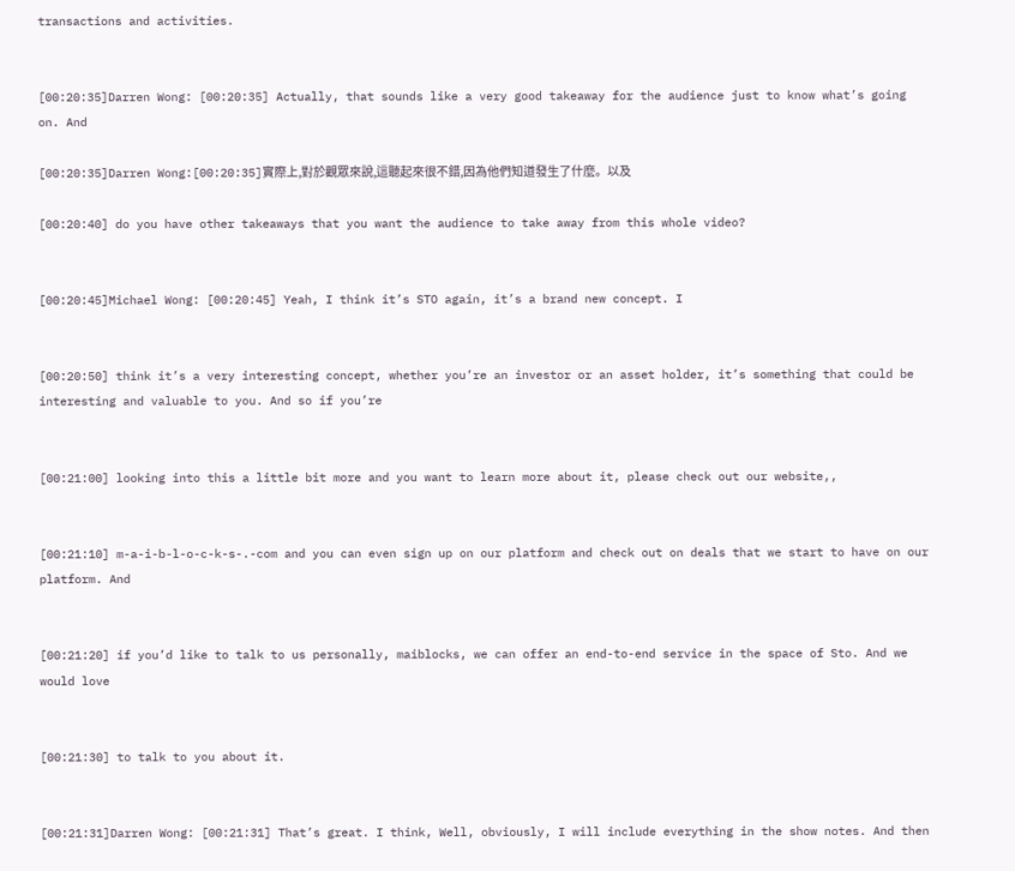transactions and activities.


[00:20:35]Darren Wong: [00:20:35] Actually, that sounds like a very good takeaway for the audience just to know what’s going on. And

[00:20:35]Darren Wong:[00:20:35]實際上,對於觀眾來說,這聽起來很不錯,因為他們知道發生了什麼。以及

[00:20:40] do you have other takeaways that you want the audience to take away from this whole video?


[00:20:45]Michael Wong: [00:20:45] Yeah, I think it’s STO again, it’s a brand new concept. I


[00:20:50] think it’s a very interesting concept, whether you’re an investor or an asset holder, it’s something that could be interesting and valuable to you. And so if you’re


[00:21:00] looking into this a little bit more and you want to learn more about it, please check out our website,,


[00:21:10] m-a-i-b-l-o-c-k-s-.-com and you can even sign up on our platform and check out on deals that we start to have on our platform. And


[00:21:20] if you’d like to talk to us personally, maiblocks, we can offer an end-to-end service in the space of Sto. And we would love


[00:21:30] to talk to you about it.


[00:21:31]Darren Wong: [00:21:31] That’s great. I think, Well, obviously, I will include everything in the show notes. And then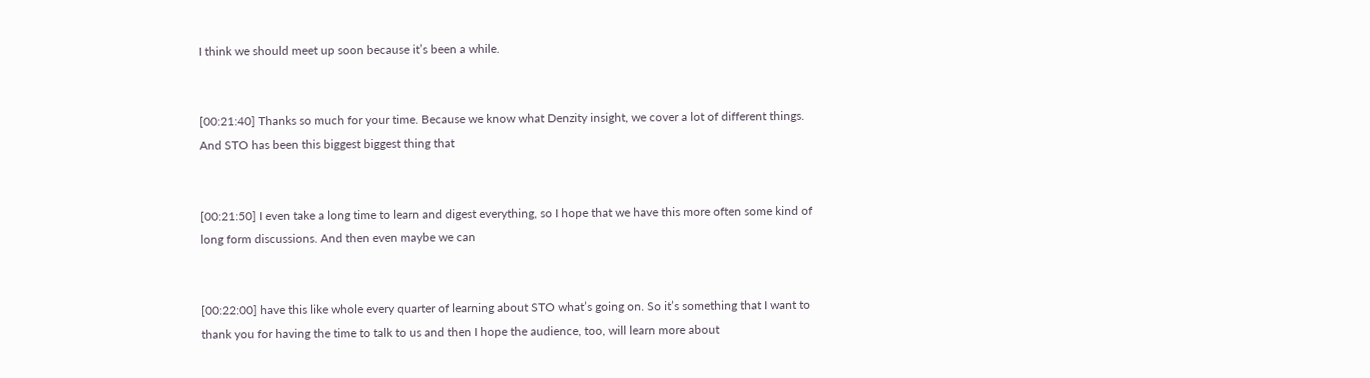I think we should meet up soon because it’s been a while.


[00:21:40] Thanks so much for your time. Because we know what Denzity insight, we cover a lot of different things. And STO has been this biggest biggest thing that


[00:21:50] I even take a long time to learn and digest everything, so I hope that we have this more often some kind of long form discussions. And then even maybe we can


[00:22:00] have this like whole every quarter of learning about STO what’s going on. So it’s something that I want to thank you for having the time to talk to us and then I hope the audience, too, will learn more about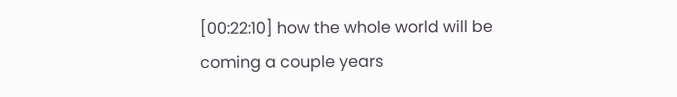[00:22:10] how the whole world will be coming a couple years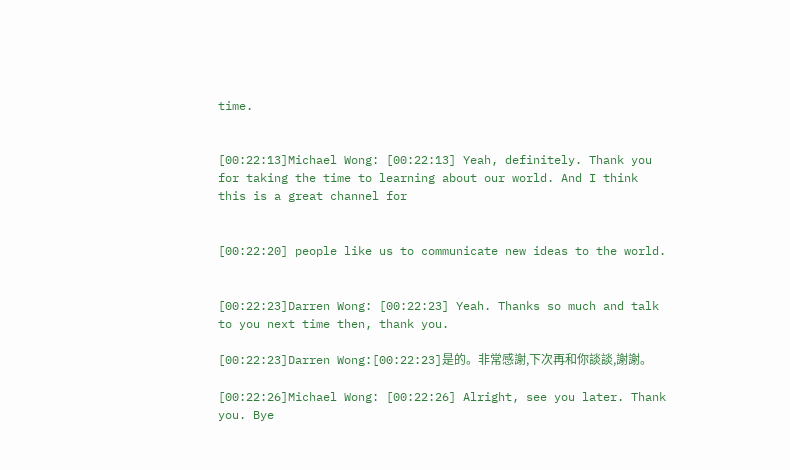time.


[00:22:13]Michael Wong: [00:22:13] Yeah, definitely. Thank you for taking the time to learning about our world. And I think this is a great channel for


[00:22:20] people like us to communicate new ideas to the world.


[00:22:23]Darren Wong: [00:22:23] Yeah. Thanks so much and talk to you next time then, thank you.

[00:22:23]Darren Wong:[00:22:23]是的。非常感謝,下次再和你談談,謝謝。

[00:22:26]Michael Wong: [00:22:26] Alright, see you later. Thank you. Bye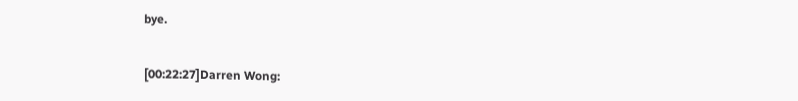bye.


[00:22:27]Darren Wong: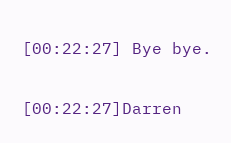[00:22:27] Bye bye.

[00:22:27]Darren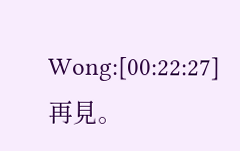Wong:[00:22:27]再見。